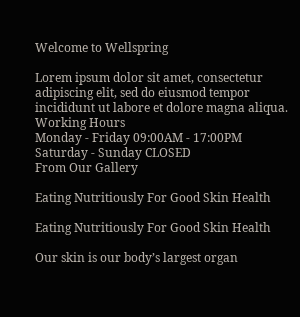Welcome to Wellspring

Lorem ipsum dolor sit amet, consectetur adipiscing elit, sed do eiusmod tempor incididunt ut labore et dolore magna aliqua.
Working Hours
Monday - Friday 09:00AM - 17:00PM
Saturday - Sunday CLOSED
From Our Gallery

Eating Nutritiously For Good Skin Health

Eating Nutritiously For Good Skin Health

Our skin is our body’s largest organ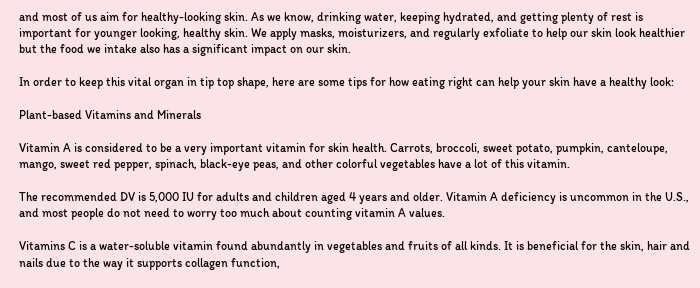and most of us aim for healthy-looking skin. As we know, drinking water, keeping hydrated, and getting plenty of rest is important for younger looking, healthy skin. We apply masks, moisturizers, and regularly exfoliate to help our skin look healthier but the food we intake also has a significant impact on our skin.

In order to keep this vital organ in tip top shape, here are some tips for how eating right can help your skin have a healthy look:

Plant-based Vitamins and Minerals

Vitamin A is considered to be a very important vitamin for skin health. Carrots, broccoli, sweet potato, pumpkin, canteloupe, mango, sweet red pepper, spinach, black-eye peas, and other colorful vegetables have a lot of this vitamin.

The recommended DV is 5,000 IU for adults and children aged 4 years and older. Vitamin A deficiency is uncommon in the U.S., and most people do not need to worry too much about counting vitamin A values.

Vitamins C is a water-soluble vitamin found abundantly in vegetables and fruits of all kinds. It is beneficial for the skin, hair and nails due to the way it supports collagen function,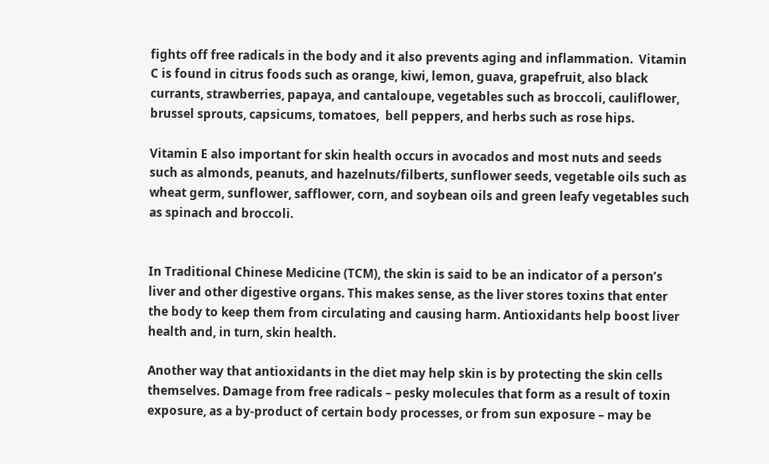fights off free radicals in the body and it also prevents aging and inflammation.  Vitamin C is found in citrus foods such as orange, kiwi, lemon, guava, grapefruit, also black currants, strawberries, papaya, and cantaloupe, vegetables such as broccoli, cauliflower, brussel sprouts, capsicums, tomatoes,  bell peppers, and herbs such as rose hips.

Vitamin E also important for skin health occurs in avocados and most nuts and seeds such as almonds, peanuts, and hazelnuts/filberts, sunflower seeds, vegetable oils such as wheat germ, sunflower, safflower, corn, and soybean oils and green leafy vegetables such as spinach and broccoli.


In Traditional Chinese Medicine (TCM), the skin is said to be an indicator of a person’s liver and other digestive organs. This makes sense, as the liver stores toxins that enter the body to keep them from circulating and causing harm. Antioxidants help boost liver health and, in turn, skin health.

Another way that antioxidants in the diet may help skin is by protecting the skin cells themselves. Damage from free radicals – pesky molecules that form as a result of toxin exposure, as a by-product of certain body processes, or from sun exposure – may be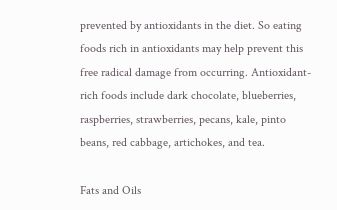prevented by antioxidants in the diet. So eating foods rich in antioxidants may help prevent this free radical damage from occurring. Antioxidant-rich foods include dark chocolate, blueberries, raspberries, strawberries, pecans, kale, pinto beans, red cabbage, artichokes, and tea.

Fats and Oils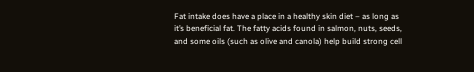Fat intake does have a place in a healthy skin diet – as long as it’s beneficial fat. The fatty acids found in salmon, nuts, seeds, and some oils (such as olive and canola) help build strong cell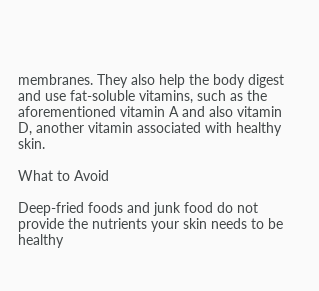membranes. They also help the body digest and use fat-soluble vitamins, such as the aforementioned vitamin A and also vitamin D, another vitamin associated with healthy skin.

What to Avoid

Deep-fried foods and junk food do not provide the nutrients your skin needs to be healthy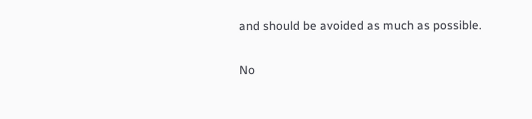and should be avoided as much as possible.

No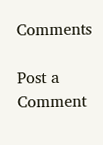Comments

Post a Comment